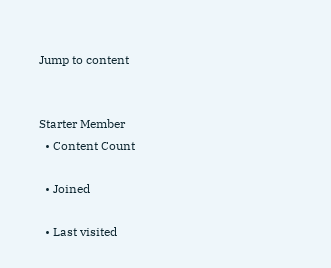Jump to content


Starter Member
  • Content Count

  • Joined

  • Last visited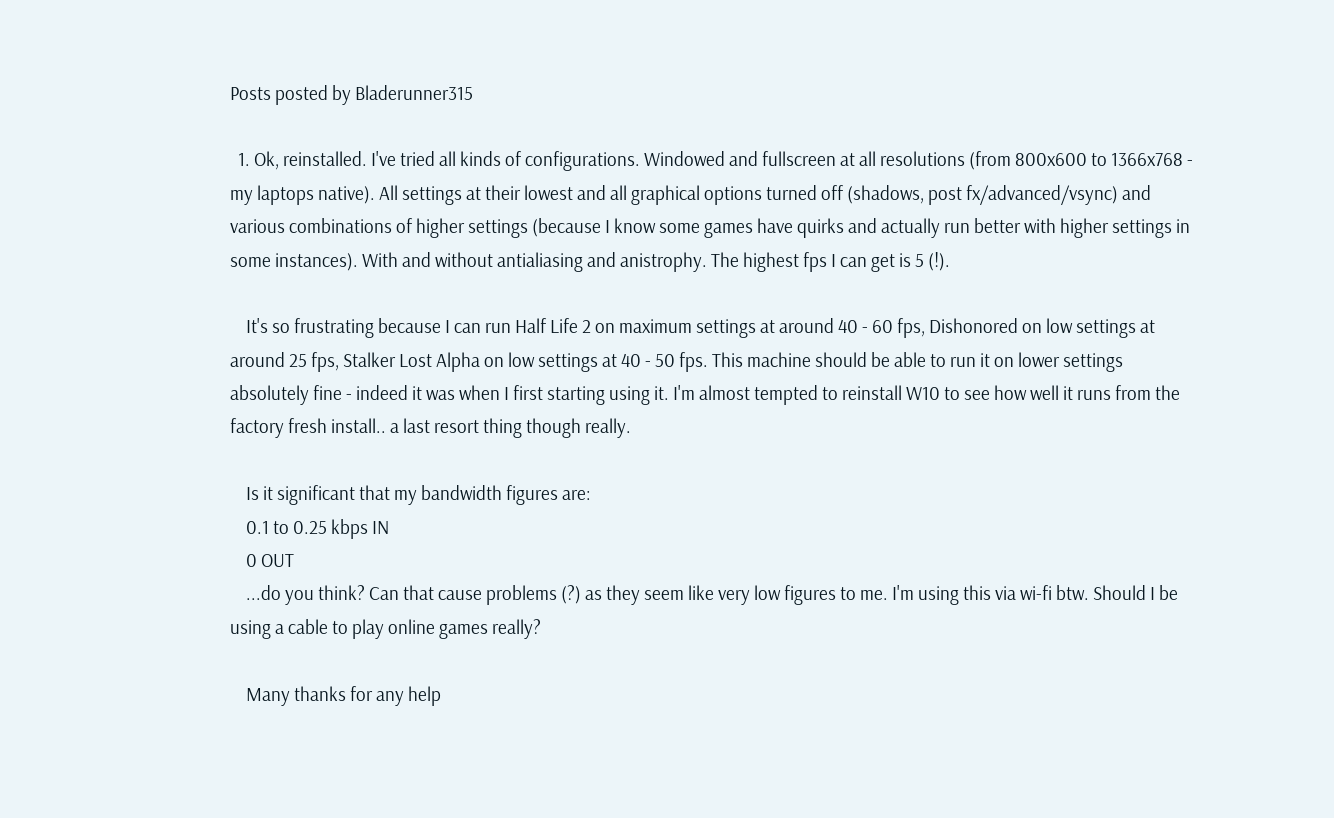Posts posted by Bladerunner315

  1. Ok, reinstalled. I've tried all kinds of configurations. Windowed and fullscreen at all resolutions (from 800x600 to 1366x768 - my laptops native). All settings at their lowest and all graphical options turned off (shadows, post fx/advanced/vsync) and various combinations of higher settings (because I know some games have quirks and actually run better with higher settings in some instances). With and without antialiasing and anistrophy. The highest fps I can get is 5 (!).

    It's so frustrating because I can run Half Life 2 on maximum settings at around 40 - 60 fps, Dishonored on low settings at around 25 fps, Stalker Lost Alpha on low settings at 40 - 50 fps. This machine should be able to run it on lower settings absolutely fine - indeed it was when I first starting using it. I'm almost tempted to reinstall W10 to see how well it runs from the factory fresh install.. a last resort thing though really.

    Is it significant that my bandwidth figures are:
    0.1 to 0.25 kbps IN
    0 OUT
    ...do you think? Can that cause problems (?) as they seem like very low figures to me. I'm using this via wi-fi btw. Should I be using a cable to play online games really?

    Many thanks for any help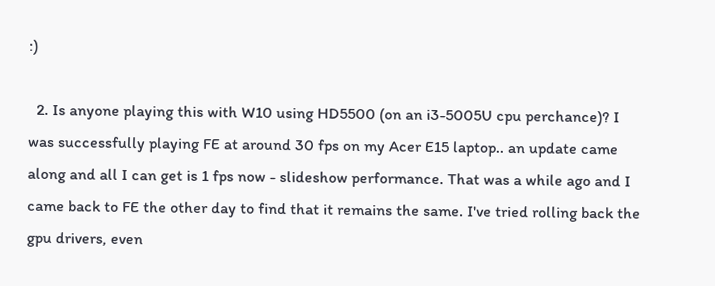:)

  2. Is anyone playing this with W10 using HD5500 (on an i3-5005U cpu perchance)? I was successfully playing FE at around 30 fps on my Acer E15 laptop.. an update came along and all I can get is 1 fps now - slideshow performance. That was a while ago and I came back to FE the other day to find that it remains the same. I've tried rolling back the gpu drivers, even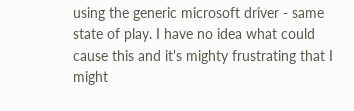using the generic microsoft driver - same state of play. I have no idea what could cause this and it's mighty frustrating that I might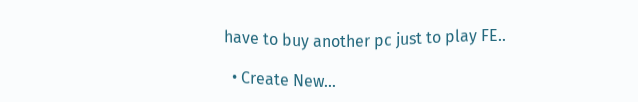have to buy another pc just to play FE..

  • Create New...